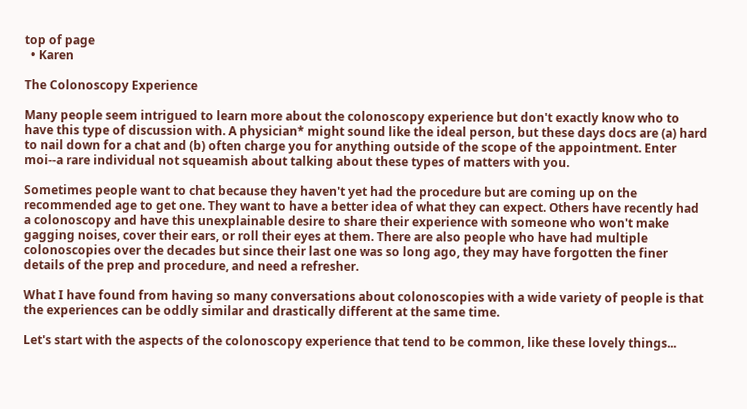top of page
  • Karen

The Colonoscopy Experience

Many people seem intrigued to learn more about the colonoscopy experience but don't exactly know who to have this type of discussion with. A physician* might sound like the ideal person, but these days docs are (a) hard to nail down for a chat and (b) often charge you for anything outside of the scope of the appointment. Enter moi--a rare individual not squeamish about talking about these types of matters with you.

Sometimes people want to chat because they haven't yet had the procedure but are coming up on the recommended age to get one. They want to have a better idea of what they can expect. Others have recently had a colonoscopy and have this unexplainable desire to share their experience with someone who won't make gagging noises, cover their ears, or roll their eyes at them. There are also people who have had multiple colonoscopies over the decades but since their last one was so long ago, they may have forgotten the finer details of the prep and procedure, and need a refresher.

What I have found from having so many conversations about colonoscopies with a wide variety of people is that the experiences can be oddly similar and drastically different at the same time.

Let's start with the aspects of the colonoscopy experience that tend to be common, like these lovely things...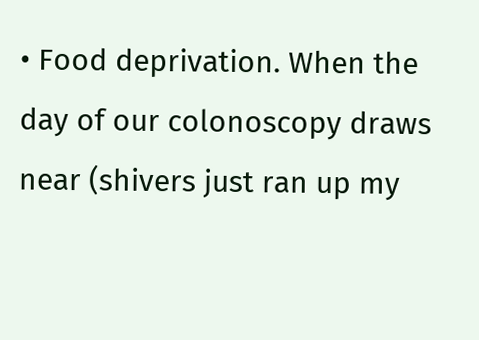• Food deprivation. When the day of our colonoscopy draws near (shivers just ran up my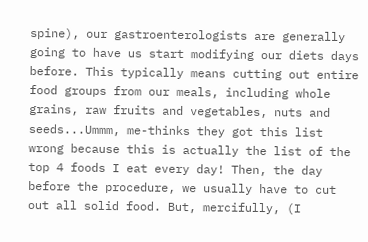spine), our gastroenterologists are generally going to have us start modifying our diets days before. This typically means cutting out entire food groups from our meals, including whole grains, raw fruits and vegetables, nuts and seeds...Ummm, me-thinks they got this list wrong because this is actually the list of the top 4 foods I eat every day! Then, the day before the procedure, we usually have to cut out all solid food. But, mercifully, (I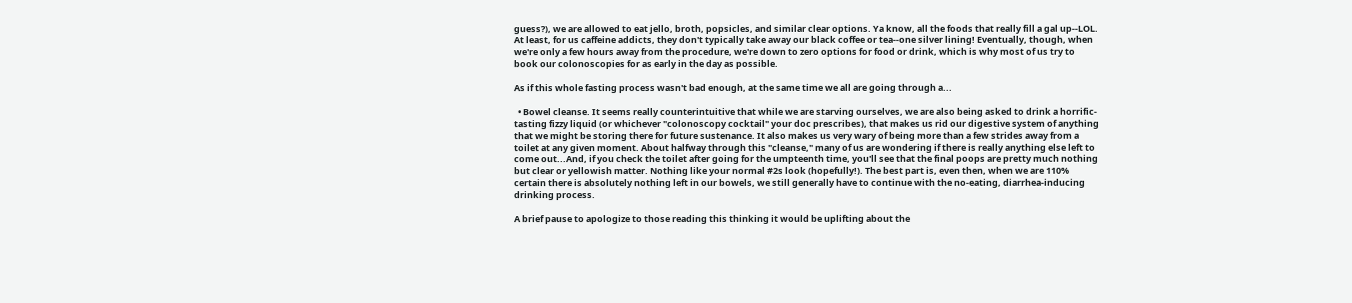guess?), we are allowed to eat jello, broth, popsicles, and similar clear options. Ya know, all the foods that really fill a gal up--LOL. At least, for us caffeine addicts, they don't typically take away our black coffee or tea--one silver lining! Eventually, though, when we're only a few hours away from the procedure, we're down to zero options for food or drink, which is why most of us try to book our colonoscopies for as early in the day as possible.

As if this whole fasting process wasn't bad enough, at the same time we all are going through a...

  • Bowel cleanse. It seems really counterintuitive that while we are starving ourselves, we are also being asked to drink a horrific-tasting fizzy liquid (or whichever "colonoscopy cocktail" your doc prescribes), that makes us rid our digestive system of anything that we might be storing there for future sustenance. It also makes us very wary of being more than a few strides away from a toilet at any given moment. About halfway through this "cleanse," many of us are wondering if there is really anything else left to come out...And, if you check the toilet after going for the umpteenth time, you'll see that the final poops are pretty much nothing but clear or yellowish matter. Nothing like your normal #2s look (hopefully!). The best part is, even then, when we are 110% certain there is absolutely nothing left in our bowels, we still generally have to continue with the no-eating, diarrhea-inducing drinking process.

A brief pause to apologize to those reading this thinking it would be uplifting about the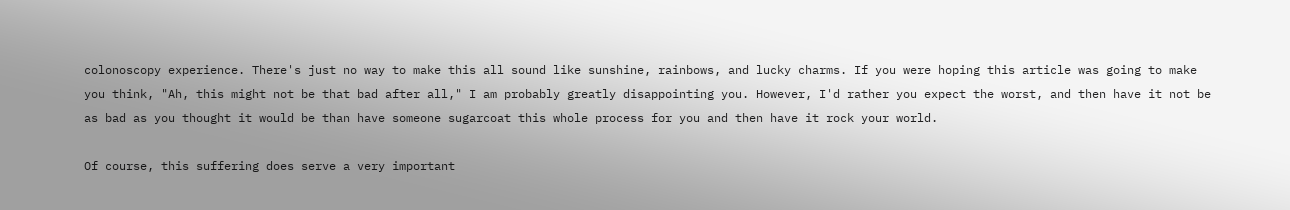colonoscopy experience. There's just no way to make this all sound like sunshine, rainbows, and lucky charms. If you were hoping this article was going to make you think, "Ah, this might not be that bad after all," I am probably greatly disappointing you. However, I'd rather you expect the worst, and then have it not be as bad as you thought it would be than have someone sugarcoat this whole process for you and then have it rock your world.

Of course, this suffering does serve a very important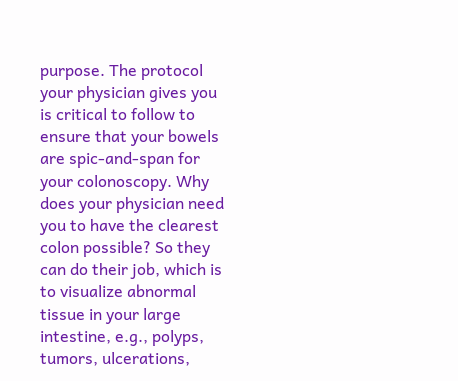purpose. The protocol your physician gives you is critical to follow to ensure that your bowels are spic-and-span for your colonoscopy. Why does your physician need you to have the clearest colon possible? So they can do their job, which is to visualize abnormal tissue in your large intestine, e.g., polyps, tumors, ulcerations,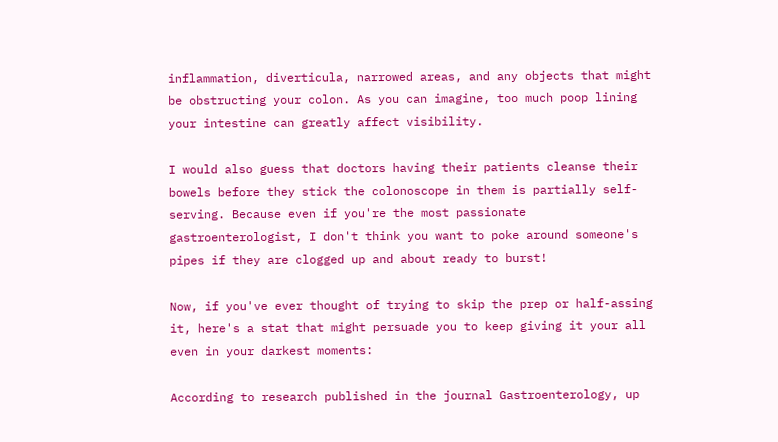inflammation, diverticula, narrowed areas, and any objects that might be obstructing your colon. As you can imagine, too much poop lining your intestine can greatly affect visibility.

I would also guess that doctors having their patients cleanse their bowels before they stick the colonoscope in them is partially self-serving. Because even if you're the most passionate gastroenterologist, I don't think you want to poke around someone's pipes if they are clogged up and about ready to burst!

Now, if you've ever thought of trying to skip the prep or half-assing it, here's a stat that might persuade you to keep giving it your all even in your darkest moments:

According to research published in the journal Gastroenterology, up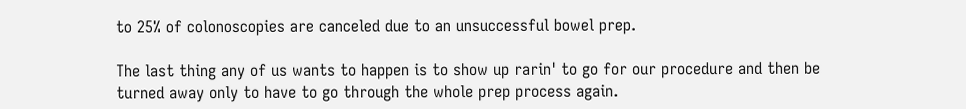to 25% of colonoscopies are canceled due to an unsuccessful bowel prep.

The last thing any of us wants to happen is to show up rarin' to go for our procedure and then be turned away only to have to go through the whole prep process again.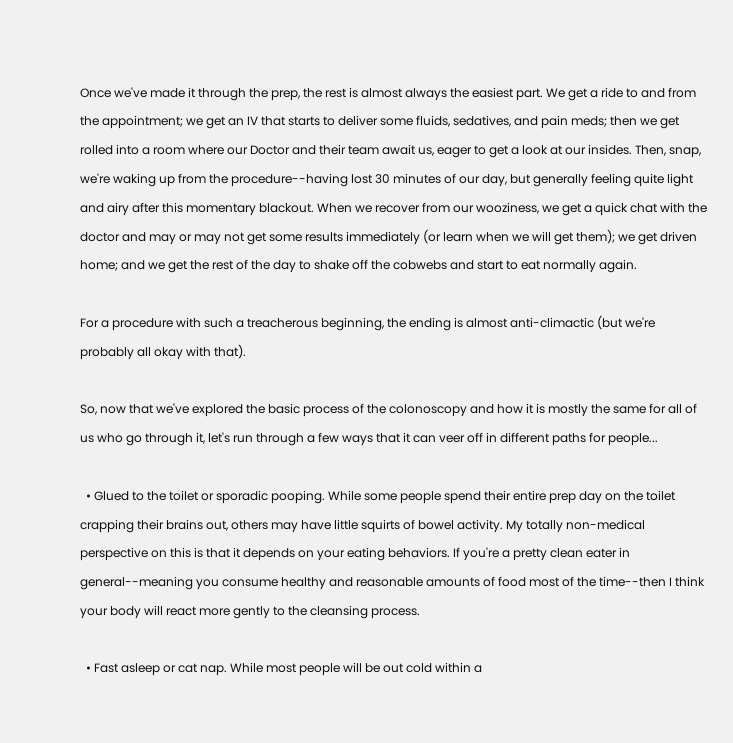Once we've made it through the prep, the rest is almost always the easiest part. We get a ride to and from the appointment; we get an IV that starts to deliver some fluids, sedatives, and pain meds; then we get rolled into a room where our Doctor and their team await us, eager to get a look at our insides. Then, snap, we're waking up from the procedure--having lost 30 minutes of our day, but generally feeling quite light and airy after this momentary blackout. When we recover from our wooziness, we get a quick chat with the doctor and may or may not get some results immediately (or learn when we will get them); we get driven home; and we get the rest of the day to shake off the cobwebs and start to eat normally again.

For a procedure with such a treacherous beginning, the ending is almost anti-climactic (but we're probably all okay with that).

So, now that we've explored the basic process of the colonoscopy and how it is mostly the same for all of us who go through it, let's run through a few ways that it can veer off in different paths for people...

  • Glued to the toilet or sporadic pooping. While some people spend their entire prep day on the toilet crapping their brains out, others may have little squirts of bowel activity. My totally non-medical perspective on this is that it depends on your eating behaviors. If you're a pretty clean eater in general--meaning you consume healthy and reasonable amounts of food most of the time--then I think your body will react more gently to the cleansing process.

  • Fast asleep or cat nap. While most people will be out cold within a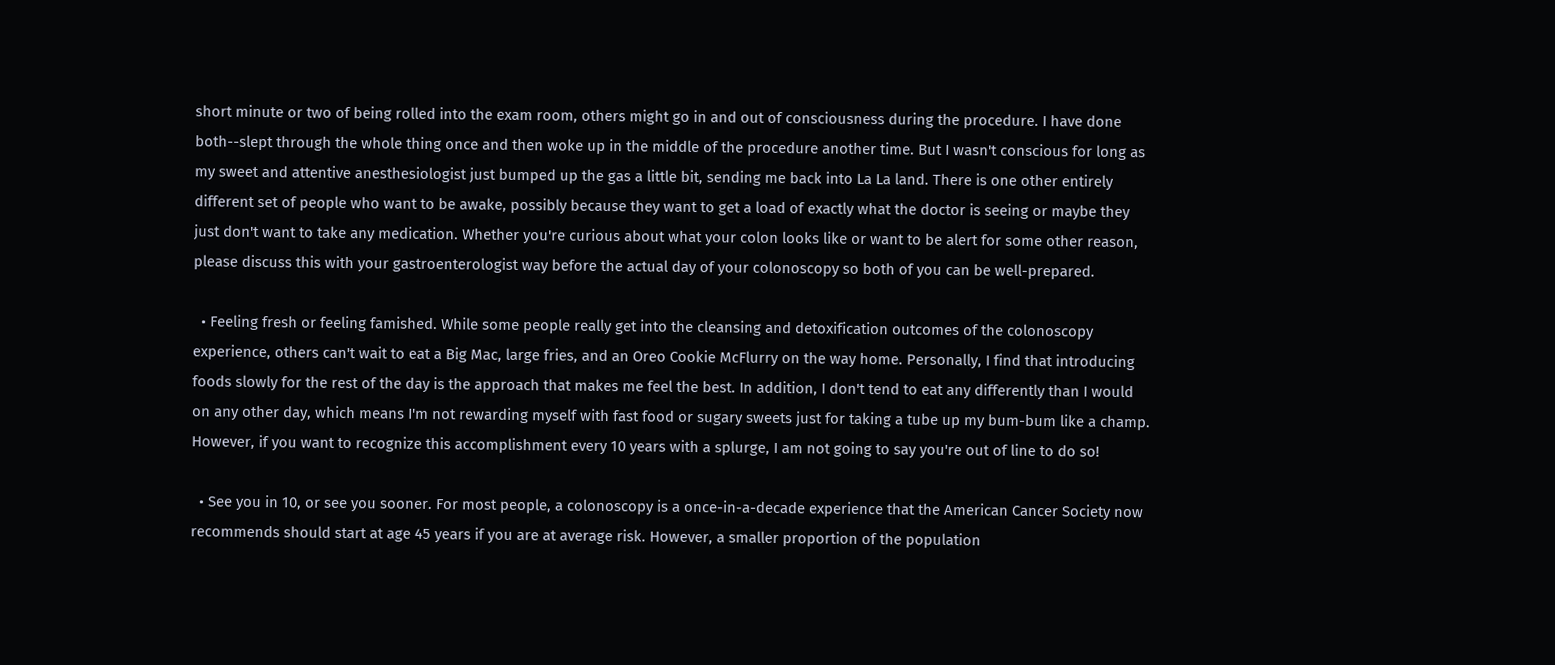short minute or two of being rolled into the exam room, others might go in and out of consciousness during the procedure. I have done both--slept through the whole thing once and then woke up in the middle of the procedure another time. But I wasn't conscious for long as my sweet and attentive anesthesiologist just bumped up the gas a little bit, sending me back into La La land. There is one other entirely different set of people who want to be awake, possibly because they want to get a load of exactly what the doctor is seeing or maybe they just don't want to take any medication. Whether you're curious about what your colon looks like or want to be alert for some other reason, please discuss this with your gastroenterologist way before the actual day of your colonoscopy so both of you can be well-prepared.

  • Feeling fresh or feeling famished. While some people really get into the cleansing and detoxification outcomes of the colonoscopy experience, others can't wait to eat a Big Mac, large fries, and an Oreo Cookie McFlurry on the way home. Personally, I find that introducing foods slowly for the rest of the day is the approach that makes me feel the best. In addition, I don't tend to eat any differently than I would on any other day, which means I'm not rewarding myself with fast food or sugary sweets just for taking a tube up my bum-bum like a champ. However, if you want to recognize this accomplishment every 10 years with a splurge, I am not going to say you're out of line to do so!

  • See you in 10, or see you sooner. For most people, a colonoscopy is a once-in-a-decade experience that the American Cancer Society now recommends should start at age 45 years if you are at average risk. However, a smaller proportion of the population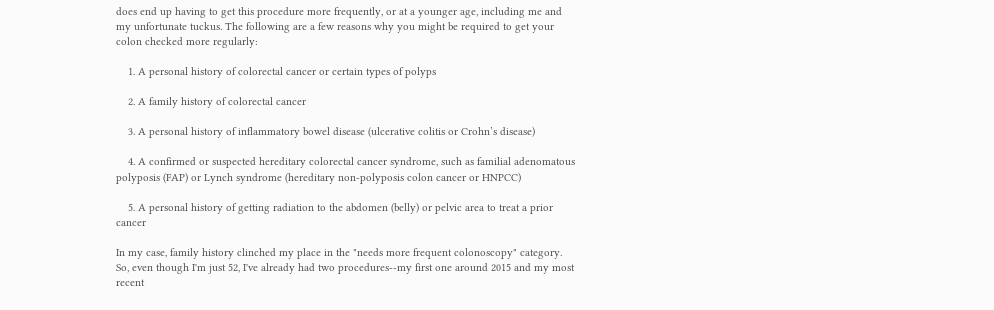does end up having to get this procedure more frequently, or at a younger age, including me and my unfortunate tuckus. The following are a few reasons why you might be required to get your colon checked more regularly:

    1. A personal history of colorectal cancer or certain types of polyps

    2. A family history of colorectal cancer

    3. A personal history of inflammatory bowel disease (ulcerative colitis or Crohn’s disease)

    4. A confirmed or suspected hereditary colorectal cancer syndrome, such as familial adenomatous polyposis (FAP) or Lynch syndrome (hereditary non-polyposis colon cancer or HNPCC)

    5. A personal history of getting radiation to the abdomen (belly) or pelvic area to treat a prior cancer

In my case, family history clinched my place in the "needs more frequent colonoscopy" category. So, even though I'm just 52, I've already had two procedures--my first one around 2015 and my most recent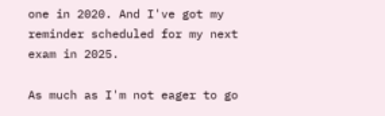one in 2020. And I've got my reminder scheduled for my next exam in 2025.

As much as I'm not eager to go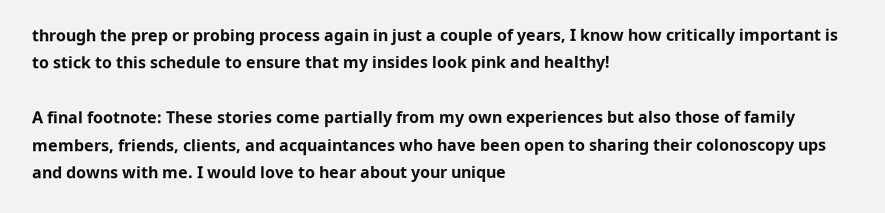through the prep or probing process again in just a couple of years, I know how critically important is to stick to this schedule to ensure that my insides look pink and healthy!

A final footnote: These stories come partially from my own experiences but also those of family members, friends, clients, and acquaintances who have been open to sharing their colonoscopy ups and downs with me. I would love to hear about your unique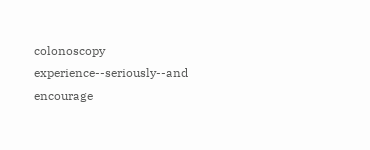colonoscopy experience--seriously--and encourage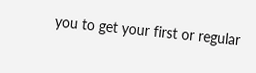you to get your first or regular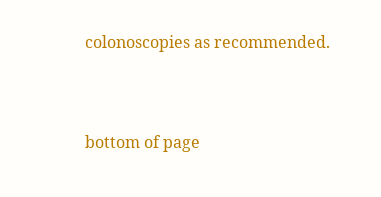colonoscopies as recommended.


bottom of page